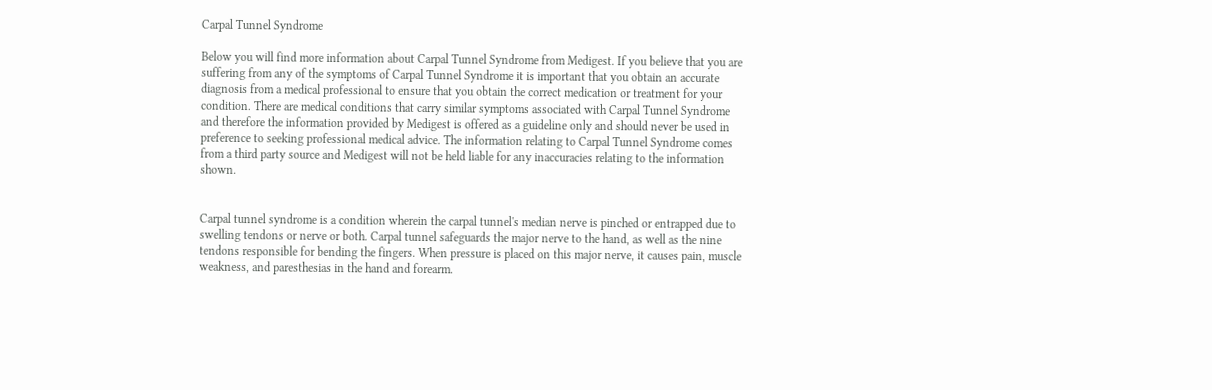Carpal Tunnel Syndrome

Below you will find more information about Carpal Tunnel Syndrome from Medigest. If you believe that you are suffering from any of the symptoms of Carpal Tunnel Syndrome it is important that you obtain an accurate diagnosis from a medical professional to ensure that you obtain the correct medication or treatment for your condition. There are medical conditions that carry similar symptoms associated with Carpal Tunnel Syndrome and therefore the information provided by Medigest is offered as a guideline only and should never be used in preference to seeking professional medical advice. The information relating to Carpal Tunnel Syndrome comes from a third party source and Medigest will not be held liable for any inaccuracies relating to the information shown.


Carpal tunnel syndrome is a condition wherein the carpal tunnel's median nerve is pinched or entrapped due to swelling tendons or nerve or both. Carpal tunnel safeguards the major nerve to the hand, as well as the nine tendons responsible for bending the fingers. When pressure is placed on this major nerve, it causes pain, muscle weakness, and paresthesias in the hand and forearm.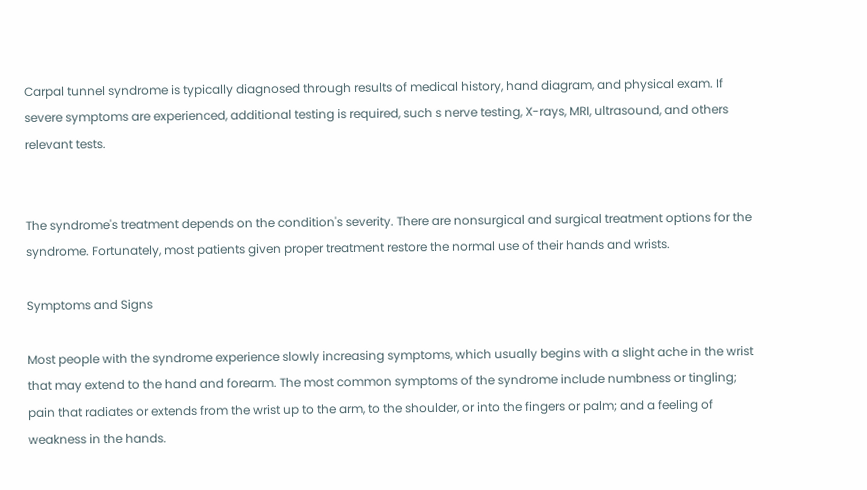Carpal tunnel syndrome is typically diagnosed through results of medical history, hand diagram, and physical exam. If severe symptoms are experienced, additional testing is required, such s nerve testing, X-rays, MRI, ultrasound, and others relevant tests.


The syndrome's treatment depends on the condition's severity. There are nonsurgical and surgical treatment options for the syndrome. Fortunately, most patients given proper treatment restore the normal use of their hands and wrists.

Symptoms and Signs

Most people with the syndrome experience slowly increasing symptoms, which usually begins with a slight ache in the wrist that may extend to the hand and forearm. The most common symptoms of the syndrome include numbness or tingling; pain that radiates or extends from the wrist up to the arm, to the shoulder, or into the fingers or palm; and a feeling of weakness in the hands.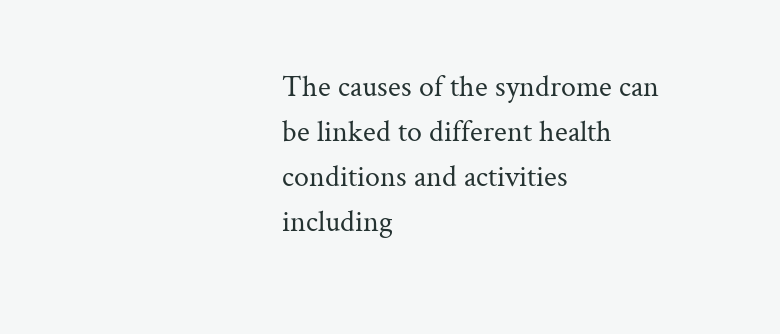The causes of the syndrome can be linked to different health conditions and activities including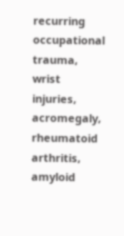recurring occupational trauma, wrist injuries, acromegaly, rheumatoid arthritis, amyloid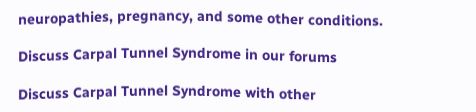neuropathies, pregnancy, and some other conditions.

Discuss Carpal Tunnel Syndrome in our forums

Discuss Carpal Tunnel Syndrome with other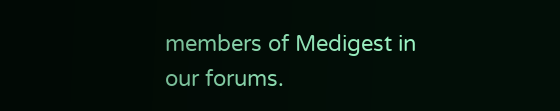members of Medigest in our forums.